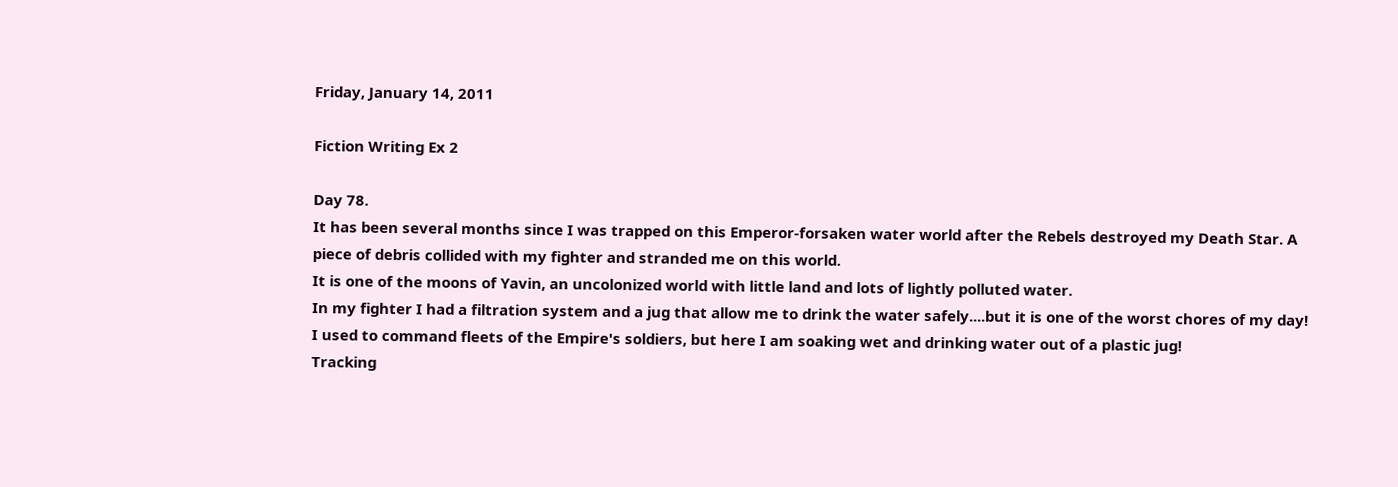Friday, January 14, 2011

Fiction Writing Ex 2

Day 78.
It has been several months since I was trapped on this Emperor-forsaken water world after the Rebels destroyed my Death Star. A piece of debris collided with my fighter and stranded me on this world.
It is one of the moons of Yavin, an uncolonized world with little land and lots of lightly polluted water.
In my fighter I had a filtration system and a jug that allow me to drink the water safely....but it is one of the worst chores of my day! I used to command fleets of the Empire's soldiers, but here I am soaking wet and drinking water out of a plastic jug!
Tracking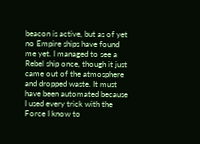beacon is active, but as of yet no Empire ships have found me yet. I managed to see a Rebel ship once, though it just came out of the atmosphere and dropped waste. It must have been automated because I used every trick with the Force I know to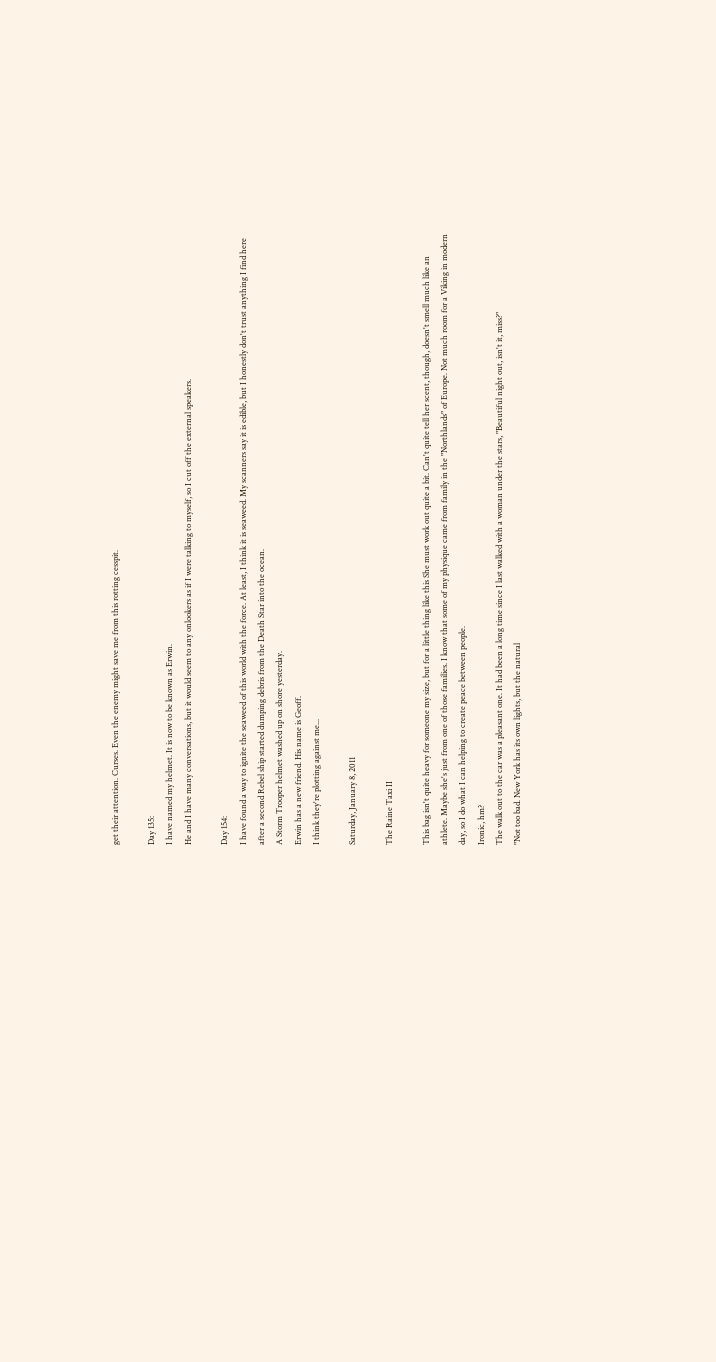get their attention. Curses. Even the enemy might save me from this rotting cesspit.

Day 135:
I have named my helmet. It is now to be known as Erwin.
He and I have many conversations, but it would seem to any onlookers as if I were talking to myself, so I cut off the external speakers.

Day 154:
I have found a way to ignite the seaweed of this world with the force. At least, I think it is seaweed. My scanners say it is edible, but I honestly don't trust anything I find here after a second Rebel ship started dumping debris from the Death Star into the ocean.
A Storm Trooper helmet washed up on shore yesterday.
Erwin has a new friend. His name is Geoff.
I think they're plotting against me...

Saturday, January 8, 2011

The Raine Taxi II

This bag isn't quite heavy for someone my size, but for a little thing like this She must work out quite a bit. Can't quite tell her scent, though, doesn't smell much like an athlete. Maybe she's just from one of those families. I know that some of my physique came from family in the "Northlands" of Europe. Not much room for a Viking in modern day, so I do what I can helping to create peace between people.
Ironic, hm?
The walk out to the car was a pleasant one. It had been a long time since I last walked with a woman under the stars, "Beautiful night out, isn't it, miss?"
"Not too bad. New York has its own lights, but the natural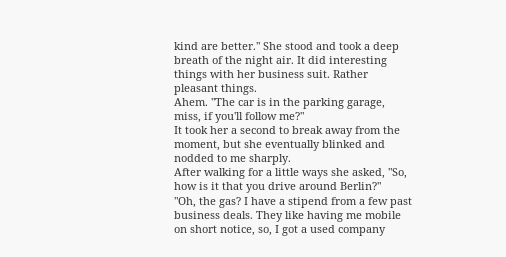kind are better." She stood and took a deep breath of the night air. It did interesting things with her business suit. Rather pleasant things.
Ahem. "The car is in the parking garage, miss, if you'll follow me?"
It took her a second to break away from the moment, but she eventually blinked and nodded to me sharply.
After walking for a little ways she asked, "So, how is it that you drive around Berlin?"
"Oh, the gas? I have a stipend from a few past business deals. They like having me mobile on short notice, so, I got a used company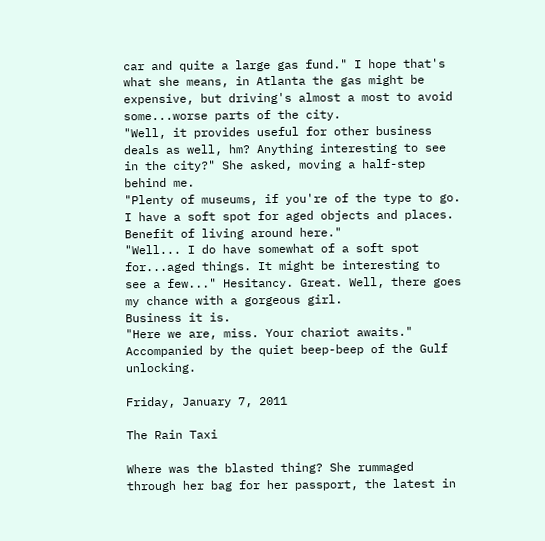car and quite a large gas fund." I hope that's what she means, in Atlanta the gas might be expensive, but driving's almost a most to avoid some...worse parts of the city.
"Well, it provides useful for other business deals as well, hm? Anything interesting to see in the city?" She asked, moving a half-step behind me.
"Plenty of museums, if you're of the type to go. I have a soft spot for aged objects and places. Benefit of living around here."
"Well... I do have somewhat of a soft spot for...aged things. It might be interesting to see a few..." Hesitancy. Great. Well, there goes my chance with a gorgeous girl.
Business it is.
"Here we are, miss. Your chariot awaits." Accompanied by the quiet beep-beep of the Gulf unlocking.

Friday, January 7, 2011

The Rain Taxi

Where was the blasted thing? She rummaged through her bag for her passport, the latest in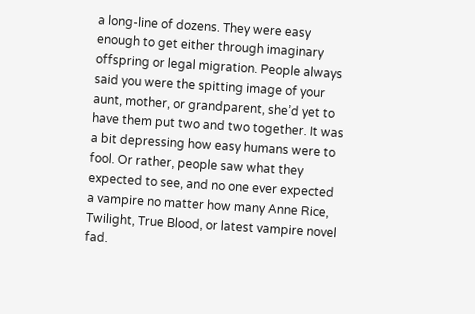a long-line of dozens. They were easy enough to get either through imaginary offspring or legal migration. People always said you were the spitting image of your aunt, mother, or grandparent, she’d yet to have them put two and two together. It was a bit depressing how easy humans were to fool. Or rather, people saw what they expected to see, and no one ever expected a vampire no matter how many Anne Rice, Twilight, True Blood, or latest vampire novel fad.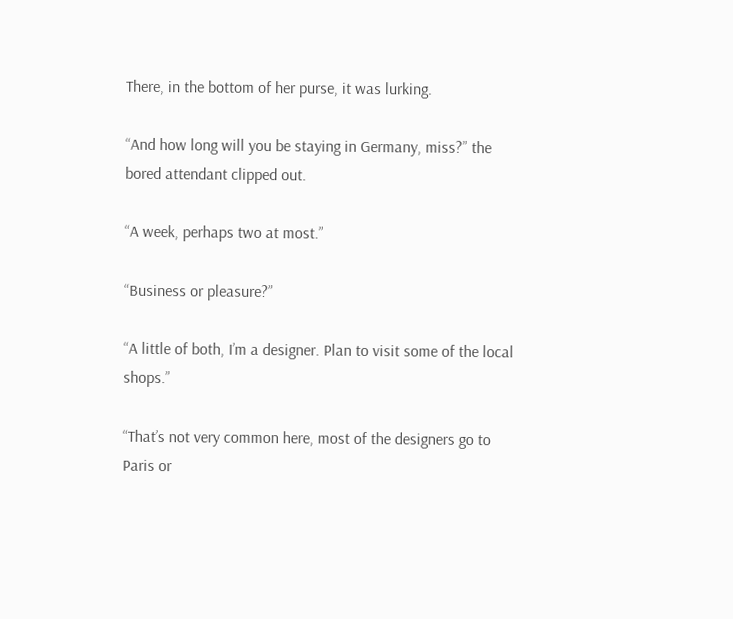There, in the bottom of her purse, it was lurking.

“And how long will you be staying in Germany, miss?” the bored attendant clipped out.

“A week, perhaps two at most.”

“Business or pleasure?”

“A little of both, I’m a designer. Plan to visit some of the local shops.”

“That’s not very common here, most of the designers go to Paris or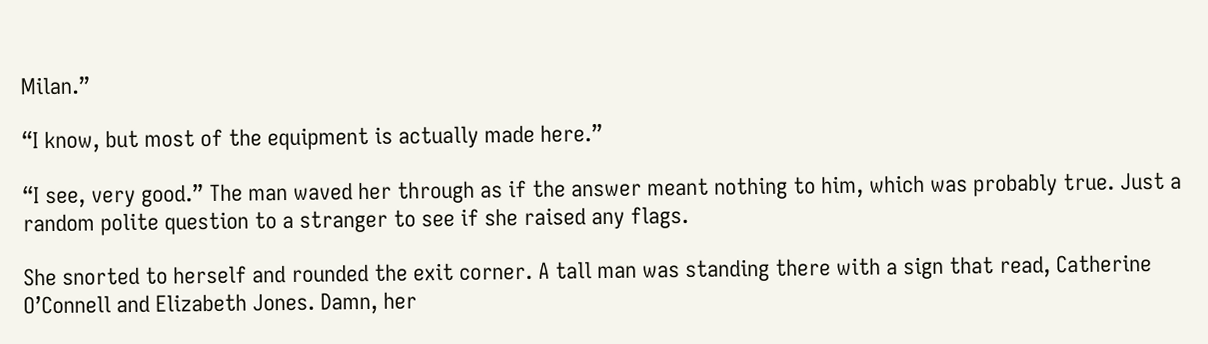Milan.”

“I know, but most of the equipment is actually made here.”

“I see, very good.” The man waved her through as if the answer meant nothing to him, which was probably true. Just a random polite question to a stranger to see if she raised any flags.

She snorted to herself and rounded the exit corner. A tall man was standing there with a sign that read, Catherine O’Connell and Elizabeth Jones. Damn, her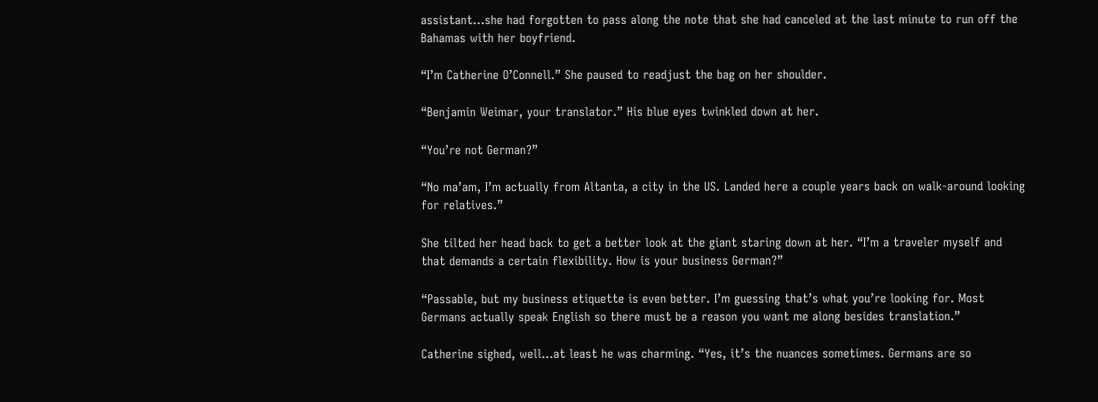assistant…she had forgotten to pass along the note that she had canceled at the last minute to run off the Bahamas with her boyfriend.

“I’m Catherine O’Connell.” She paused to readjust the bag on her shoulder.

“Benjamin Weimar, your translator.” His blue eyes twinkled down at her.

“You’re not German?”

“No ma’am, I’m actually from Altanta, a city in the US. Landed here a couple years back on walk-around looking for relatives.”

She tilted her head back to get a better look at the giant staring down at her. “I’m a traveler myself and that demands a certain flexibility. How is your business German?”

“Passable, but my business etiquette is even better. I’m guessing that’s what you’re looking for. Most Germans actually speak English so there must be a reason you want me along besides translation.”

Catherine sighed, well…at least he was charming. “Yes, it’s the nuances sometimes. Germans are so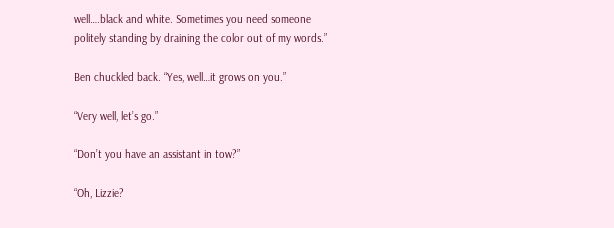well….black and white. Sometimes you need someone politely standing by draining the color out of my words.”

Ben chuckled back. “Yes, well…it grows on you.”

“Very well, let’s go.”

“Don’t you have an assistant in tow?”

“Oh, Lizzie?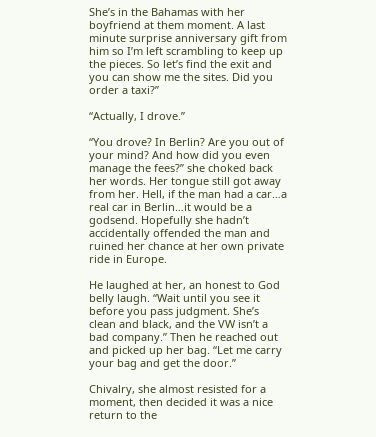She’s in the Bahamas with her boyfriend at them moment. A last minute surprise anniversary gift from him so I’m left scrambling to keep up the pieces. So let’s find the exit and you can show me the sites. Did you order a taxi?”

“Actually, I drove.”

“You drove? In Berlin? Are you out of your mind? And how did you even manage the fees?” she choked back her words. Her tongue still got away from her. Hell, if the man had a car…a real car in Berlin…it would be a godsend. Hopefully she hadn’t accidentally offended the man and ruined her chance at her own private ride in Europe.

He laughed at her, an honest to God belly laugh. “Wait until you see it before you pass judgment. She’s clean and black, and the VW isn’t a bad company.” Then he reached out and picked up her bag. “Let me carry your bag and get the door.”

Chivalry, she almost resisted for a moment, then decided it was a nice return to the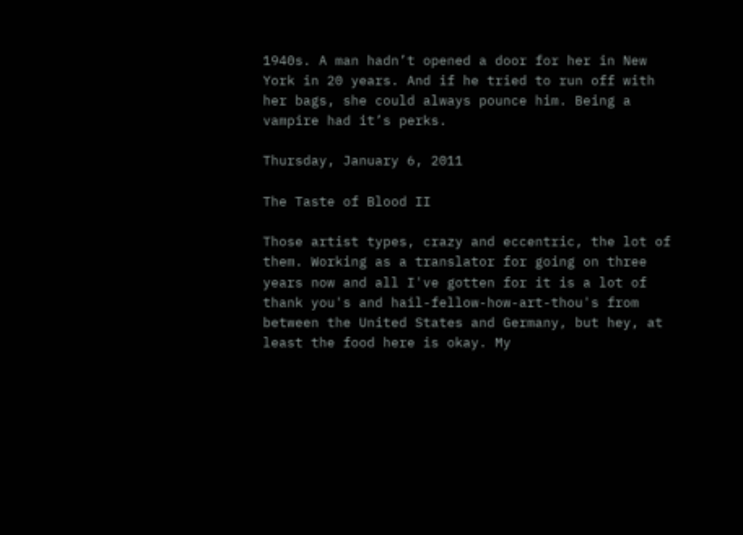1940s. A man hadn’t opened a door for her in New York in 20 years. And if he tried to run off with her bags, she could always pounce him. Being a vampire had it’s perks.

Thursday, January 6, 2011

The Taste of Blood II

Those artist types, crazy and eccentric, the lot of them. Working as a translator for going on three years now and all I've gotten for it is a lot of thank you's and hail-fellow-how-art-thou's from between the United States and Germany, but hey, at least the food here is okay. My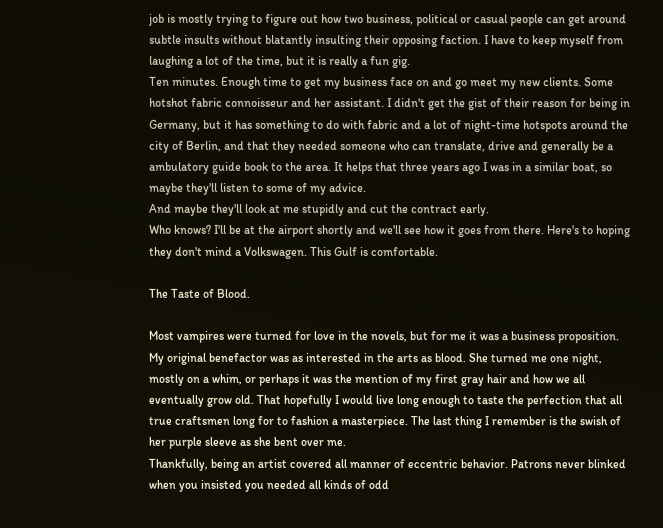job is mostly trying to figure out how two business, political or casual people can get around subtle insults without blatantly insulting their opposing faction. I have to keep myself from laughing a lot of the time, but it is really a fun gig.
Ten minutes. Enough time to get my business face on and go meet my new clients. Some hotshot fabric connoisseur and her assistant. I didn't get the gist of their reason for being in Germany, but it has something to do with fabric and a lot of night-time hotspots around the city of Berlin, and that they needed someone who can translate, drive and generally be a ambulatory guide book to the area. It helps that three years ago I was in a similar boat, so maybe they'll listen to some of my advice.
And maybe they'll look at me stupidly and cut the contract early.
Who knows? I'll be at the airport shortly and we'll see how it goes from there. Here's to hoping they don't mind a Volkswagen. This Gulf is comfortable.

The Taste of Blood.

Most vampires were turned for love in the novels, but for me it was a business proposition. My original benefactor was as interested in the arts as blood. She turned me one night, mostly on a whim, or perhaps it was the mention of my first gray hair and how we all eventually grow old. That hopefully I would live long enough to taste the perfection that all true craftsmen long for to fashion a masterpiece. The last thing I remember is the swish of her purple sleeve as she bent over me.
Thankfully, being an artist covered all manner of eccentric behavior. Patrons never blinked when you insisted you needed all kinds of odd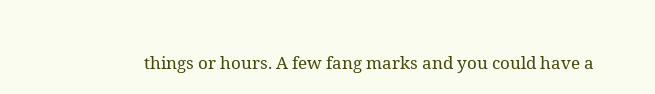things or hours. A few fang marks and you could have a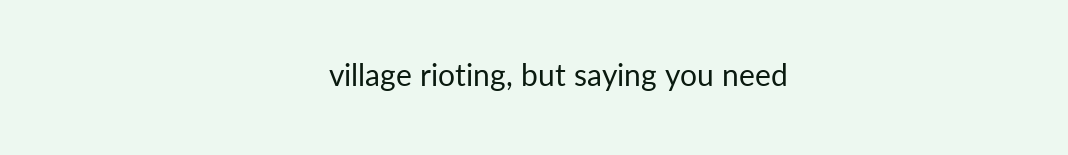village rioting, but saying you need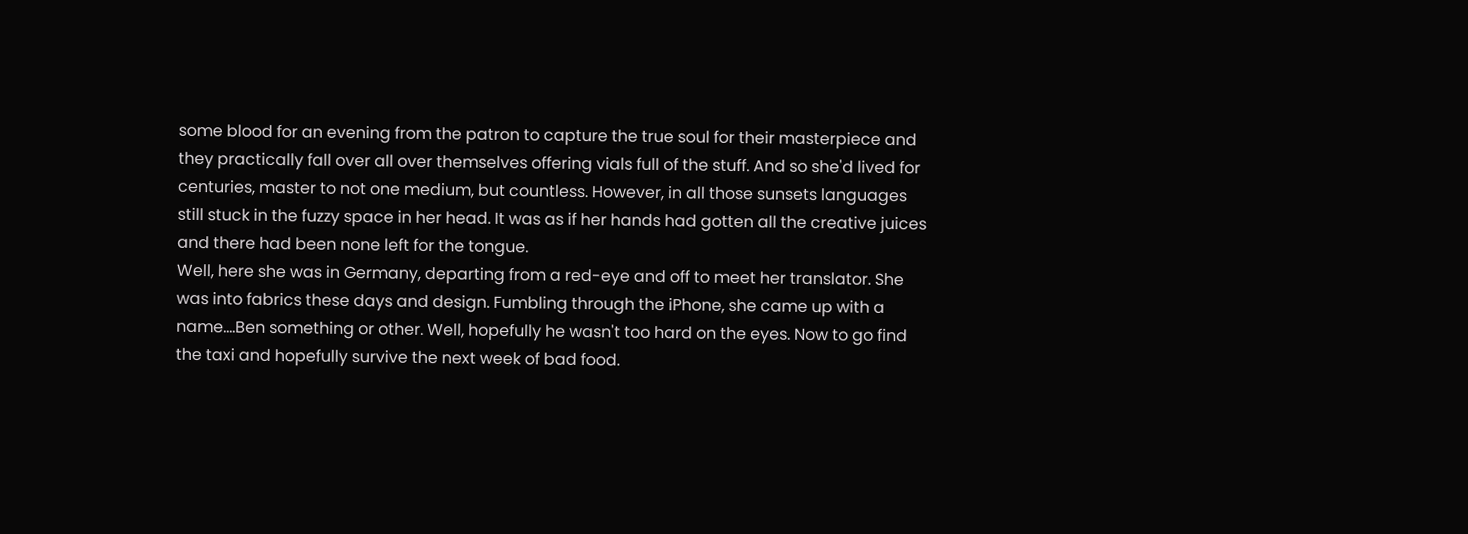some blood for an evening from the patron to capture the true soul for their masterpiece and they practically fall over all over themselves offering vials full of the stuff. And so she'd lived for centuries, master to not one medium, but countless. However, in all those sunsets languages still stuck in the fuzzy space in her head. It was as if her hands had gotten all the creative juices and there had been none left for the tongue.
Well, here she was in Germany, departing from a red-eye and off to meet her translator. She was into fabrics these days and design. Fumbling through the iPhone, she came up with a name....Ben something or other. Well, hopefully he wasn't too hard on the eyes. Now to go find the taxi and hopefully survive the next week of bad food.